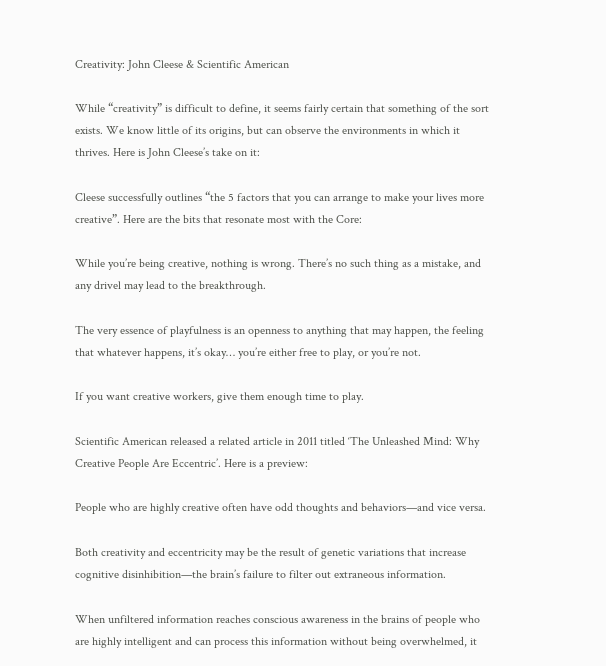Creativity: John Cleese & Scientific American

While “creativity” is difficult to define, it seems fairly certain that something of the sort exists. We know little of its origins, but can observe the environments in which it thrives. Here is John Cleese’s take on it:

Cleese successfully outlines “the 5 factors that you can arrange to make your lives more creative”. Here are the bits that resonate most with the Core:

While you’re being creative, nothing is wrong. There’s no such thing as a mistake, and any drivel may lead to the breakthrough.

The very essence of playfulness is an openness to anything that may happen, the feeling that whatever happens, it’s okay… you’re either free to play, or you’re not.

If you want creative workers, give them enough time to play.

Scientific American released a related article in 2011 titled ‘The Unleashed Mind: Why Creative People Are Eccentric’. Here is a preview:

People who are highly creative often have odd thoughts and behaviors—and vice versa.

Both creativity and eccentricity may be the result of genetic variations that increase cognitive disinhibition—the brain’s failure to filter out extraneous information.

When unfiltered information reaches conscious awareness in the brains of people who are highly intelligent and can process this information without being overwhelmed, it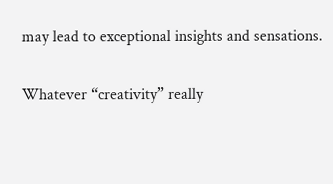may lead to exceptional insights and sensations.

Whatever “creativity” really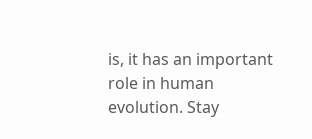is, it has an important role in human evolution. Stay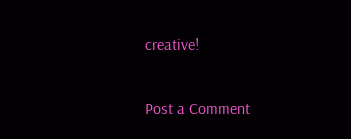creative!

Post a Comment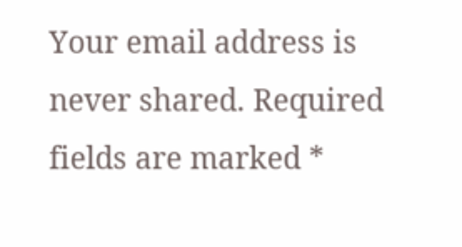Your email address is never shared. Required fields are marked *